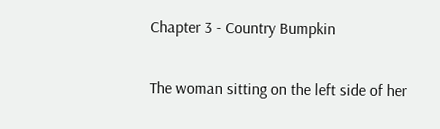Chapter 3 - Country Bumpkin

The woman sitting on the left side of her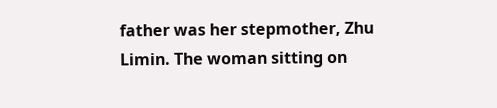father was her stepmother, Zhu Limin. The woman sitting on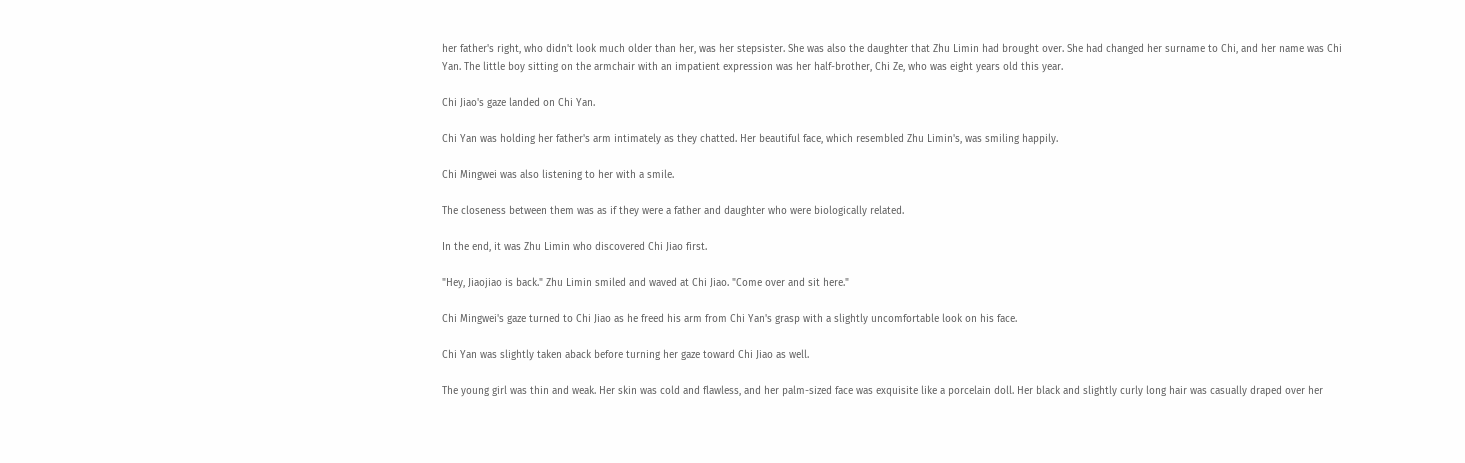her father's right, who didn't look much older than her, was her stepsister. She was also the daughter that Zhu Limin had brought over. She had changed her surname to Chi, and her name was Chi Yan. The little boy sitting on the armchair with an impatient expression was her half-brother, Chi Ze, who was eight years old this year.

Chi Jiao's gaze landed on Chi Yan.

Chi Yan was holding her father's arm intimately as they chatted. Her beautiful face, which resembled Zhu Limin's, was smiling happily.

Chi Mingwei was also listening to her with a smile.

The closeness between them was as if they were a father and daughter who were biologically related.

In the end, it was Zhu Limin who discovered Chi Jiao first.

"Hey, Jiaojiao is back." Zhu Limin smiled and waved at Chi Jiao. "Come over and sit here."

Chi Mingwei's gaze turned to Chi Jiao as he freed his arm from Chi Yan's grasp with a slightly uncomfortable look on his face.

Chi Yan was slightly taken aback before turning her gaze toward Chi Jiao as well.

The young girl was thin and weak. Her skin was cold and flawless, and her palm-sized face was exquisite like a porcelain doll. Her black and slightly curly long hair was casually draped over her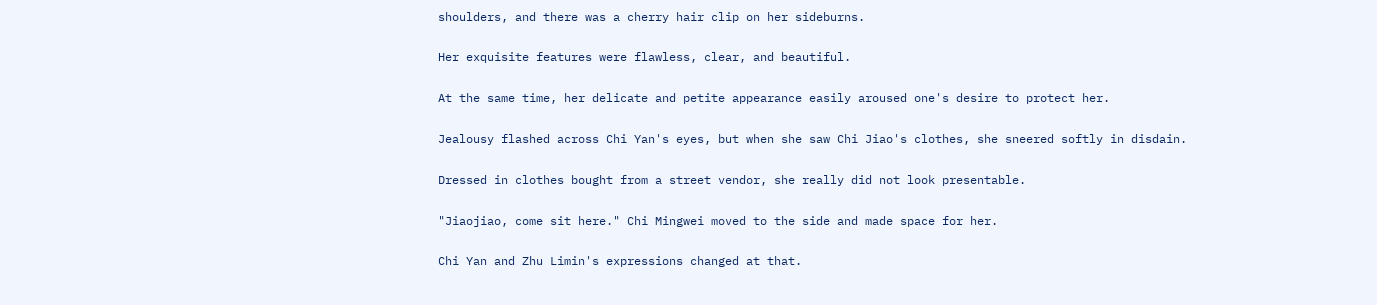shoulders, and there was a cherry hair clip on her sideburns.

Her exquisite features were flawless, clear, and beautiful.

At the same time, her delicate and petite appearance easily aroused one's desire to protect her.

Jealousy flashed across Chi Yan's eyes, but when she saw Chi Jiao's clothes, she sneered softly in disdain.

Dressed in clothes bought from a street vendor, she really did not look presentable.

"Jiaojiao, come sit here." Chi Mingwei moved to the side and made space for her.

Chi Yan and Zhu Limin's expressions changed at that.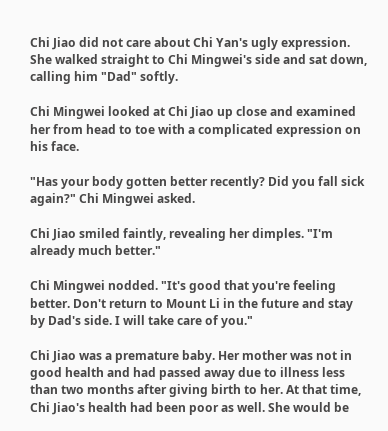Chi Jiao did not care about Chi Yan's ugly expression. She walked straight to Chi Mingwei's side and sat down, calling him "Dad" softly.

Chi Mingwei looked at Chi Jiao up close and examined her from head to toe with a complicated expression on his face.

"Has your body gotten better recently? Did you fall sick again?" Chi Mingwei asked.

Chi Jiao smiled faintly, revealing her dimples. "I'm already much better."

Chi Mingwei nodded. "It's good that you're feeling better. Don't return to Mount Li in the future and stay by Dad's side. I will take care of you."

Chi Jiao was a premature baby. Her mother was not in good health and had passed away due to illness less than two months after giving birth to her. At that time, Chi Jiao's health had been poor as well. She would be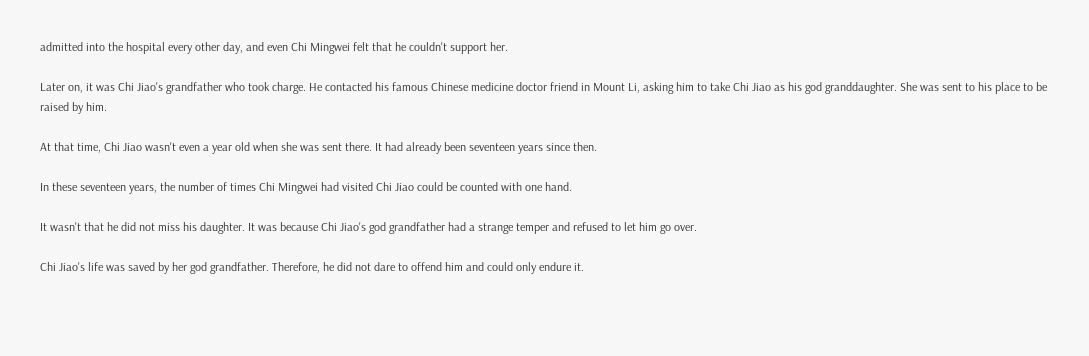admitted into the hospital every other day, and even Chi Mingwei felt that he couldn't support her.

Later on, it was Chi Jiao's grandfather who took charge. He contacted his famous Chinese medicine doctor friend in Mount Li, asking him to take Chi Jiao as his god granddaughter. She was sent to his place to be raised by him.

At that time, Chi Jiao wasn't even a year old when she was sent there. It had already been seventeen years since then.

In these seventeen years, the number of times Chi Mingwei had visited Chi Jiao could be counted with one hand.

It wasn't that he did not miss his daughter. It was because Chi Jiao's god grandfather had a strange temper and refused to let him go over.

Chi Jiao's life was saved by her god grandfather. Therefore, he did not dare to offend him and could only endure it.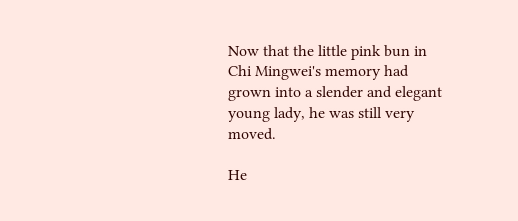Now that the little pink bun in Chi Mingwei's memory had grown into a slender and elegant young lady, he was still very moved.

He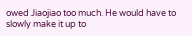owed Jiaojiao too much. He would have to slowly make it up to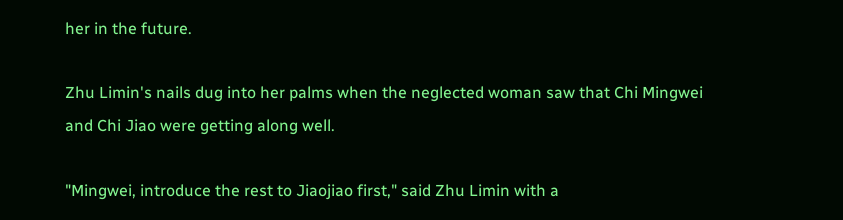her in the future.

Zhu Limin's nails dug into her palms when the neglected woman saw that Chi Mingwei and Chi Jiao were getting along well.

"Mingwei, introduce the rest to Jiaojiao first," said Zhu Limin with a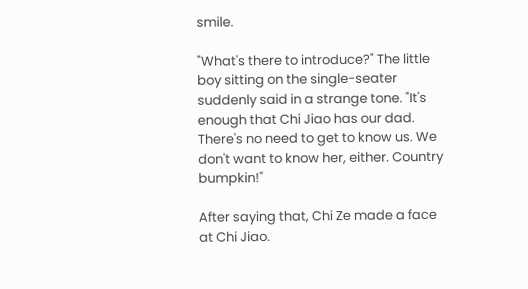smile.

"What's there to introduce?" The little boy sitting on the single-seater suddenly said in a strange tone. "It's enough that Chi Jiao has our dad. There's no need to get to know us. We don't want to know her, either. Country bumpkin!"

After saying that, Chi Ze made a face at Chi Jiao.